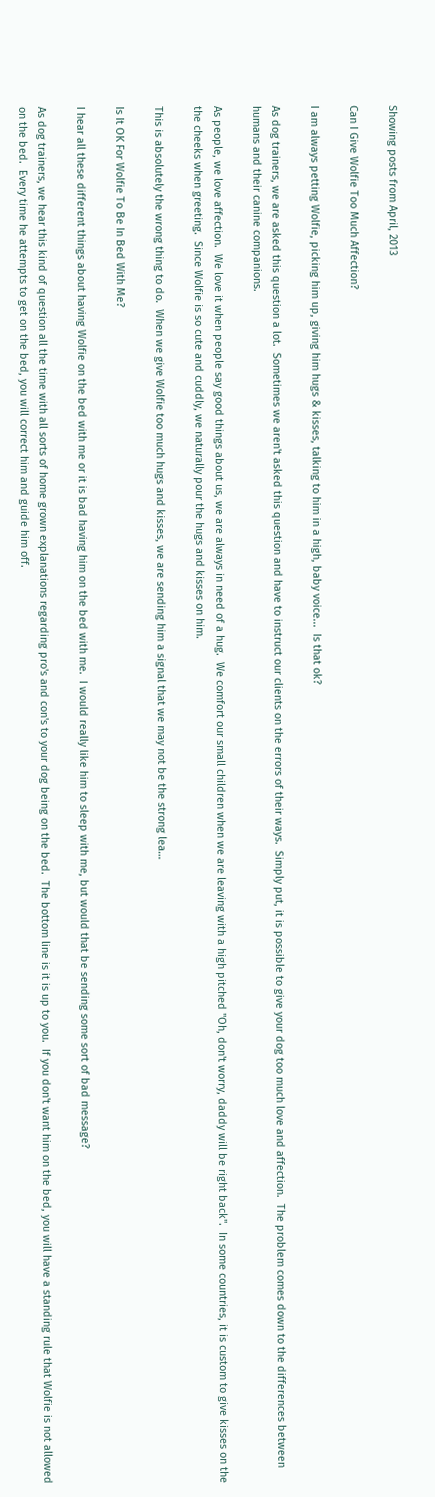Showing posts from April, 2013

Can I Give Wolfie Too Much Affection?

I am always petting Wolfie, picking him up, giving him hugs & kisses, talking to him in a high, baby voice...  Is that ok?

As dog trainers, we are asked this question a lot.  Sometimes we aren't asked this question and have to instruct our clients on the errors of their ways.  Simply put, it is possible to give your dog too much love and affection.  The problem comes down to the differences between humans and their canine companions.

As people, we love affection.  We love it when people say good things about us, we are always in need of a hug.  We comfort our small children when we are leaving with a high pitched "Oh, don't worry, daddy will be right back".  In some countries, it is custom to give kisses on the the cheeks when greeting.  Since Wolfie is so cute and cuddly, we naturally pour the hugs and kisses on him.

This is absolutely the wrong thing to do.  When we give Wolfie too much hugs and kisses, we are sending him a signal that we may not be the strong lea…

Is It OK For Wolfie To Be In Bed With Me?

I hear all these different things about having Wolfie on the bed with me or it is bad having him on the bed with me.  I would really like him to sleep with me, but would that be sending some sort of bad message?

As dog trainers, we hear this kind of question all the time with all sorts of home grown explanations regarding pro's and con's to your dog being on the bed.  The bottom line is it is up to you.  If you don't want him on the bed, you will have a standing rule that Wolfie is not allowed on the bed.  Every time he attempts to get on the bed, you will correct him and guide him off.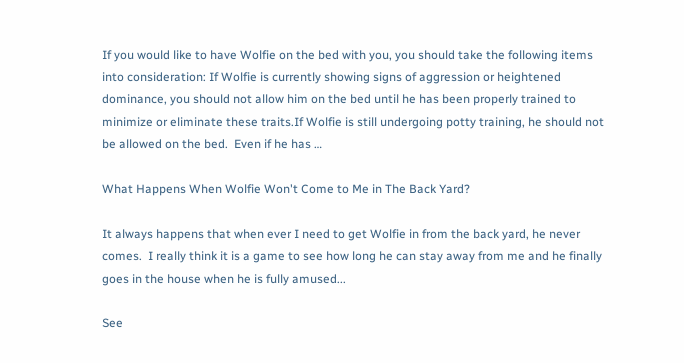If you would like to have Wolfie on the bed with you, you should take the following items into consideration: If Wolfie is currently showing signs of aggression or heightened dominance, you should not allow him on the bed until he has been properly trained to minimize or eliminate these traits.If Wolfie is still undergoing potty training, he should not be allowed on the bed.  Even if he has …

What Happens When Wolfie Won't Come to Me in The Back Yard?

It always happens that when ever I need to get Wolfie in from the back yard, he never comes.  I really think it is a game to see how long he can stay away from me and he finally goes in the house when he is fully amused...

See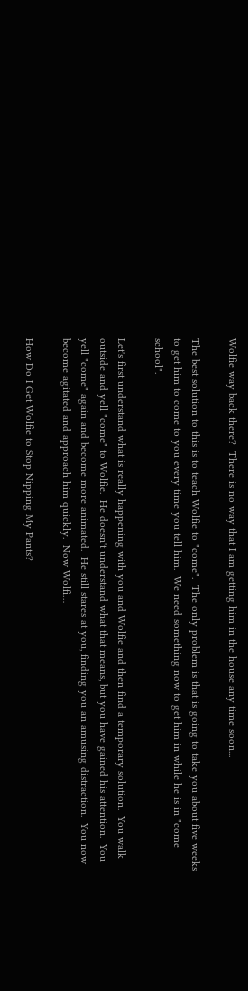Wolfie way back there?  There is no way that I am getting him in the house any time soon...

The best solution to this is to teach Wolfie to "come".  The only problem is that is going to take you about five weeks to get him to come to you every time you tell him.  We need something now to get him in while he is in "come school".

Let's first understand what is really happening with you and Wolfie and then find a temporary solution.  You walk outside and yell "come" to Wolfie.  He doesn't understand what that means, but you have gained his attention.  You yell "come" again and become more animated.  He still stares at you, finding you an amusing distraction.  You now become agitated and approach him quickly.  Now Wolfi…

How Do I Get Wolfie to Stop Nipping My Pants?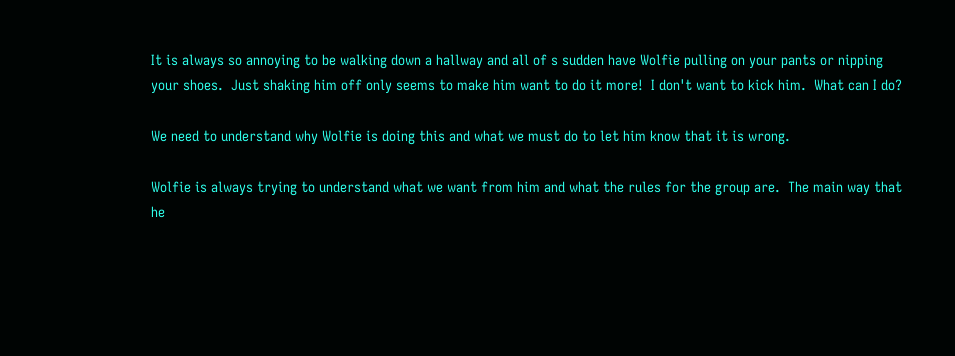It is always so annoying to be walking down a hallway and all of s sudden have Wolfie pulling on your pants or nipping your shoes.  Just shaking him off only seems to make him want to do it more!  I don't want to kick him.  What can I do?

We need to understand why Wolfie is doing this and what we must do to let him know that it is wrong.

Wolfie is always trying to understand what we want from him and what the rules for the group are.  The main way that he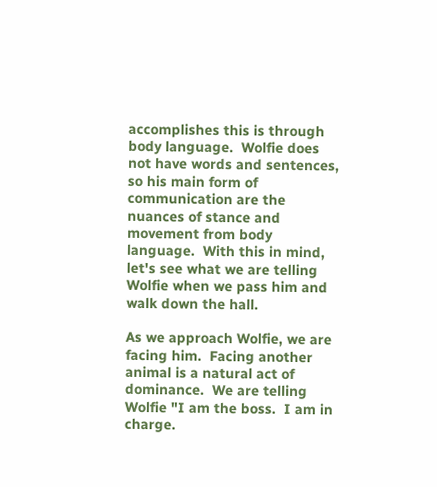accomplishes this is through body language.  Wolfie does not have words and sentences, so his main form of communication are the nuances of stance and movement from body language.  With this in mind, let's see what we are telling Wolfie when we pass him and walk down the hall.

As we approach Wolfie, we are facing him.  Facing another animal is a natural act of dominance.  We are telling Wolfie "I am the boss.  I am in charge.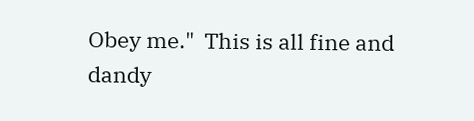Obey me."  This is all fine and dandy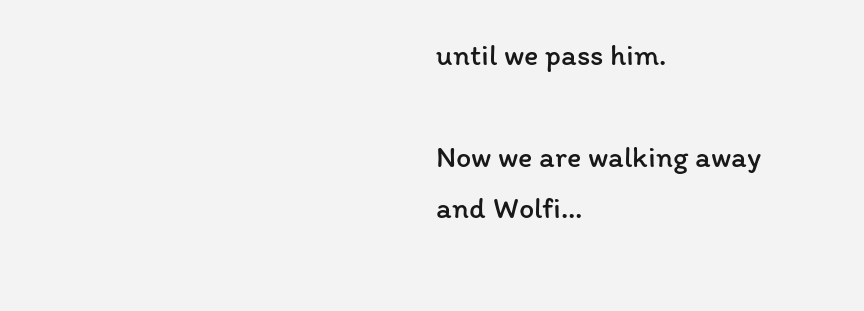until we pass him.

Now we are walking away and Wolfi…